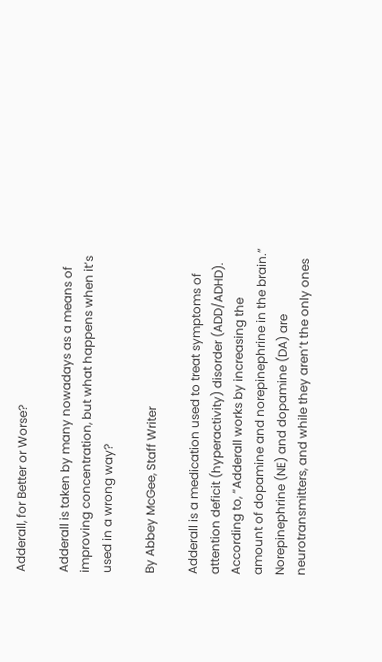Adderall, for Better or Worse?

Adderall is taken by many nowadays as a means of improving concentration, but what happens when it’s used in a wrong way?

By Abbey McGee, Staff Writer

Adderall is a medication used to treat symptoms of attention deficit (hyperactivity) disorder (ADD/ADHD). According to, “Adderall works by increasing the amount of dopamine and norepinephrine in the brain.” Norepinephrine (NE) and dopamine (DA) are neurotransmitters, and while they aren’t the only ones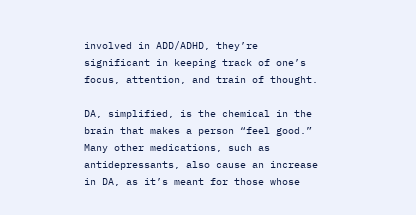involved in ADD/ADHD, they’re significant in keeping track of one’s focus, attention, and train of thought.

DA, simplified, is the chemical in the brain that makes a person “feel good.” Many other medications, such as antidepressants, also cause an increase in DA, as it’s meant for those whose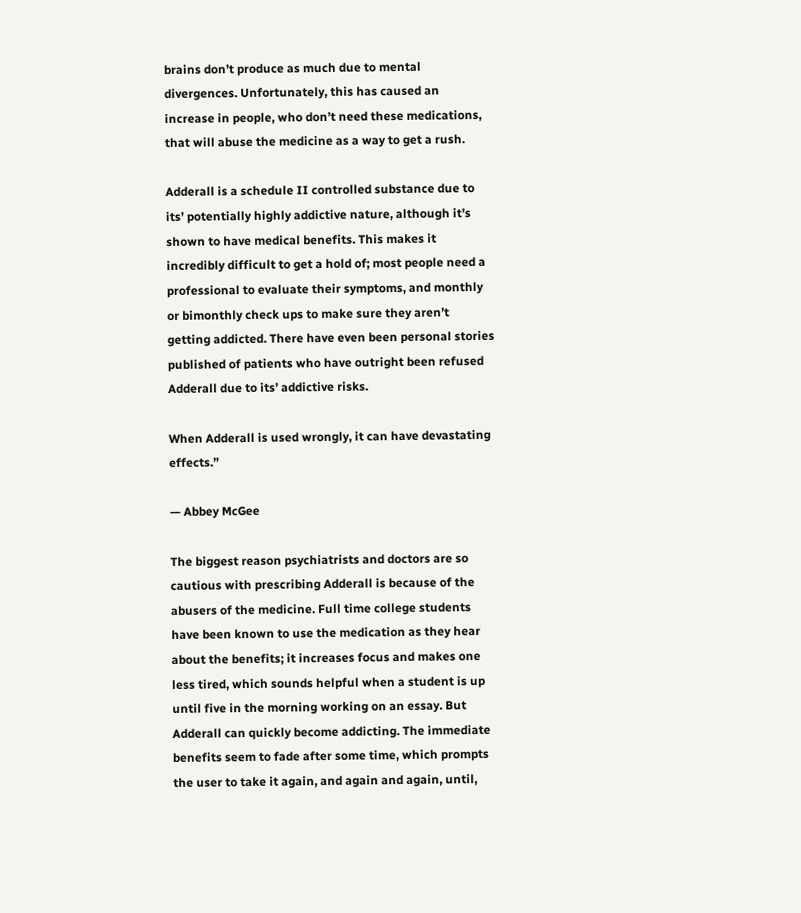brains don’t produce as much due to mental divergences. Unfortunately, this has caused an increase in people, who don’t need these medications, that will abuse the medicine as a way to get a rush.

Adderall is a schedule II controlled substance due to its’ potentially highly addictive nature, although it’s shown to have medical benefits. This makes it incredibly difficult to get a hold of; most people need a professional to evaluate their symptoms, and monthly or bimonthly check ups to make sure they aren’t getting addicted. There have even been personal stories published of patients who have outright been refused Adderall due to its’ addictive risks.

When Adderall is used wrongly, it can have devastating effects.”

— Abbey McGee

The biggest reason psychiatrists and doctors are so cautious with prescribing Adderall is because of the abusers of the medicine. Full time college students have been known to use the medication as they hear about the benefits; it increases focus and makes one less tired, which sounds helpful when a student is up until five in the morning working on an essay. But Adderall can quickly become addicting. The immediate benefits seem to fade after some time, which prompts the user to take it again, and again and again, until,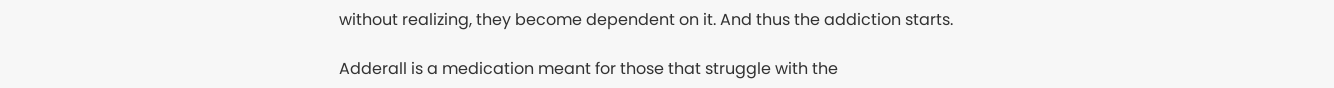without realizing, they become dependent on it. And thus the addiction starts.

Adderall is a medication meant for those that struggle with the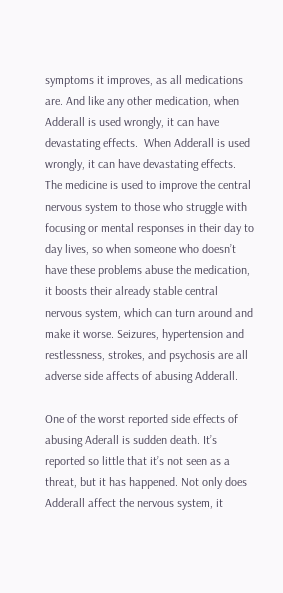symptoms it improves, as all medications are. And like any other medication, when Adderall is used wrongly, it can have devastating effects.  When Adderall is used wrongly, it can have devastating effects. The medicine is used to improve the central nervous system to those who struggle with focusing or mental responses in their day to day lives, so when someone who doesn’t have these problems abuse the medication, it boosts their already stable central nervous system, which can turn around and make it worse. Seizures, hypertension and restlessness, strokes, and psychosis are all adverse side affects of abusing Adderall.

One of the worst reported side effects of abusing Aderall is sudden death. It’s reported so little that it’s not seen as a threat, but it has happened. Not only does Adderall affect the nervous system, it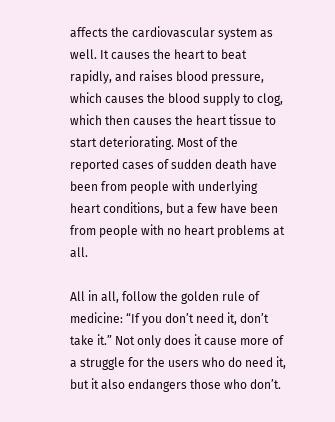affects the cardiovascular system as well. It causes the heart to beat rapidly, and raises blood pressure, which causes the blood supply to clog, which then causes the heart tissue to start deteriorating. Most of the reported cases of sudden death have been from people with underlying heart conditions, but a few have been from people with no heart problems at all.

All in all, follow the golden rule of medicine: “If you don’t need it, don’t take it.” Not only does it cause more of a struggle for the users who do need it, but it also endangers those who don’t.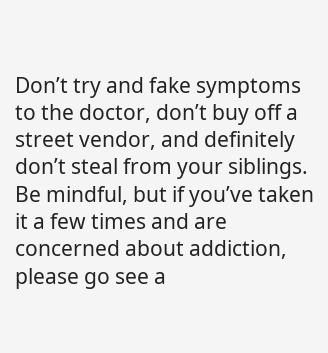Don’t try and fake symptoms to the doctor, don’t buy off a street vendor, and definitely don’t steal from your siblings. Be mindful, but if you’ve taken it a few times and are concerned about addiction, please go see a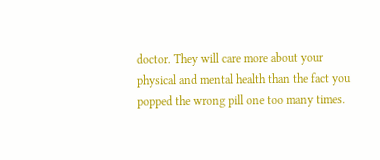doctor. They will care more about your physical and mental health than the fact you popped the wrong pill one too many times.